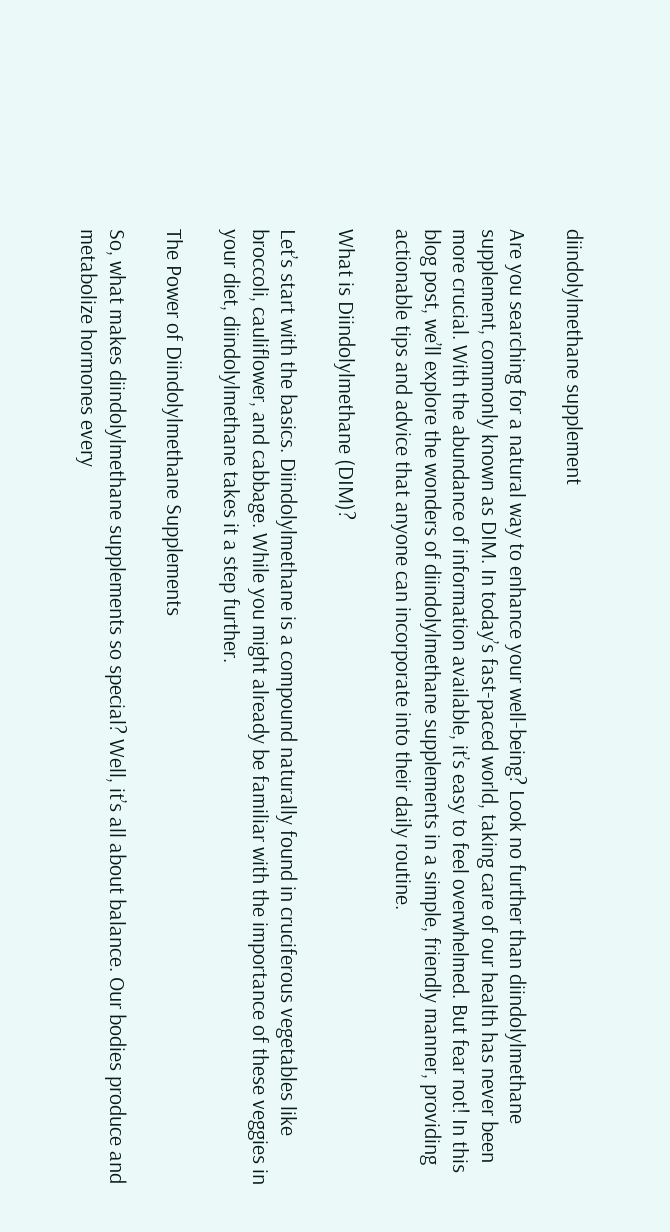diindolylmethane supplement

Are you searching for a natural way to enhance your well-being? Look no further than diindolylmethane supplement, commonly known as DIM. In today’s fast-paced world, taking care of our health has never been more crucial. With the abundance of information available, it’s easy to feel overwhelmed. But fear not! In this blog post, we’ll explore the wonders of diindolylmethane supplements in a simple, friendly manner, providing actionable tips and advice that anyone can incorporate into their daily routine.

What is Diindolylmethane (DIM)?

Let’s start with the basics. Diindolylmethane is a compound naturally found in cruciferous vegetables like broccoli, cauliflower, and cabbage. While you might already be familiar with the importance of these veggies in your diet, diindolylmethane takes it a step further.

The Power of Diindolylmethane Supplements

So, what makes diindolylmethane supplements so special? Well, it’s all about balance. Our bodies produce and metabolize hormones every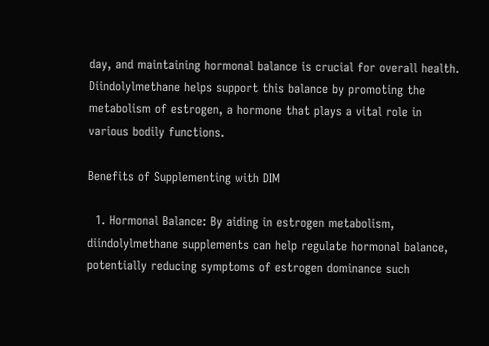day, and maintaining hormonal balance is crucial for overall health. Diindolylmethane helps support this balance by promoting the metabolism of estrogen, a hormone that plays a vital role in various bodily functions.

Benefits of Supplementing with DIM

  1. Hormonal Balance: By aiding in estrogen metabolism, diindolylmethane supplements can help regulate hormonal balance, potentially reducing symptoms of estrogen dominance such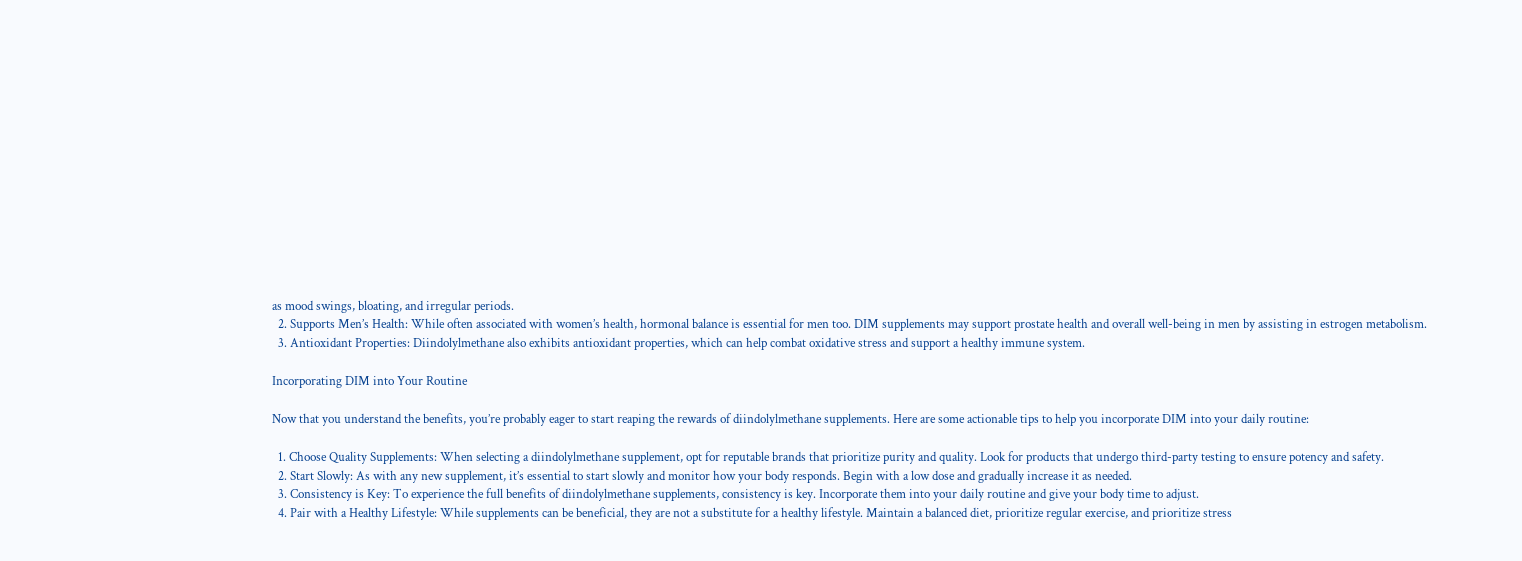as mood swings, bloating, and irregular periods.
  2. Supports Men’s Health: While often associated with women’s health, hormonal balance is essential for men too. DIM supplements may support prostate health and overall well-being in men by assisting in estrogen metabolism.
  3. Antioxidant Properties: Diindolylmethane also exhibits antioxidant properties, which can help combat oxidative stress and support a healthy immune system.

Incorporating DIM into Your Routine

Now that you understand the benefits, you’re probably eager to start reaping the rewards of diindolylmethane supplements. Here are some actionable tips to help you incorporate DIM into your daily routine:

  1. Choose Quality Supplements: When selecting a diindolylmethane supplement, opt for reputable brands that prioritize purity and quality. Look for products that undergo third-party testing to ensure potency and safety.
  2. Start Slowly: As with any new supplement, it’s essential to start slowly and monitor how your body responds. Begin with a low dose and gradually increase it as needed.
  3. Consistency is Key: To experience the full benefits of diindolylmethane supplements, consistency is key. Incorporate them into your daily routine and give your body time to adjust.
  4. Pair with a Healthy Lifestyle: While supplements can be beneficial, they are not a substitute for a healthy lifestyle. Maintain a balanced diet, prioritize regular exercise, and prioritize stress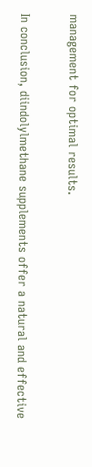management for optimal results.


In conclusion, diindolylmethane supplements offer a natural and effective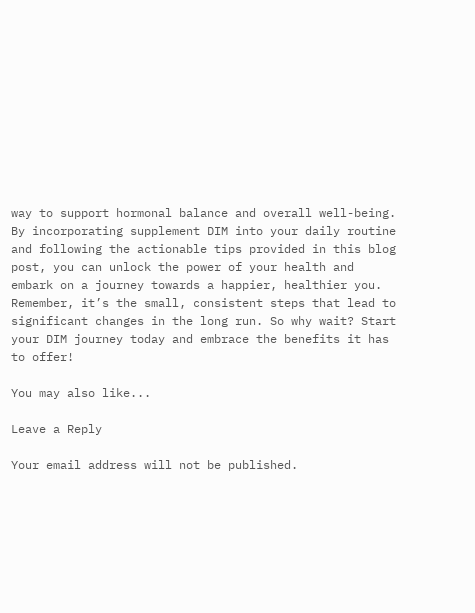way to support hormonal balance and overall well-being. By incorporating supplement DIM into your daily routine and following the actionable tips provided in this blog post, you can unlock the power of your health and embark on a journey towards a happier, healthier you. Remember, it’s the small, consistent steps that lead to significant changes in the long run. So why wait? Start your DIM journey today and embrace the benefits it has to offer!

You may also like...

Leave a Reply

Your email address will not be published.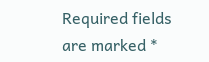Required fields are marked *